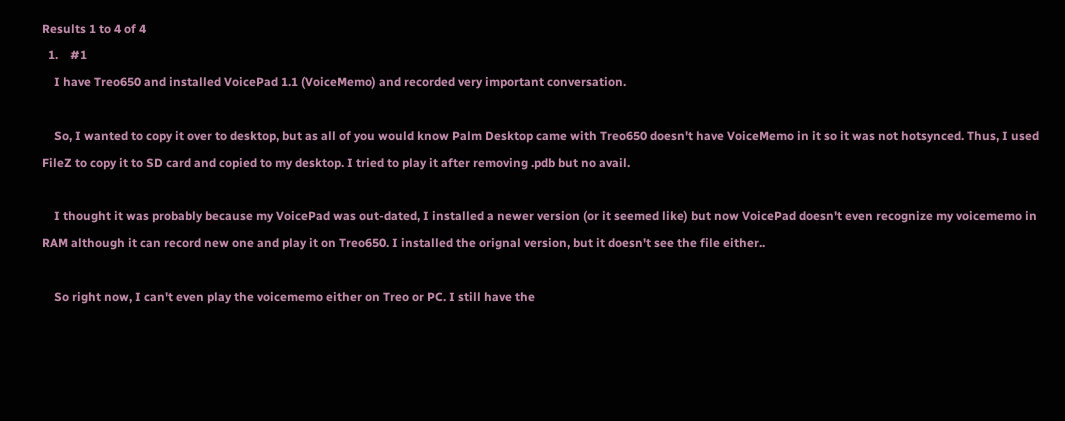Results 1 to 4 of 4
  1.    #1
    I have Treo650 and installed VoicePad 1.1 (VoiceMemo) and recorded very important conversation.

    So, I wanted to copy it over to desktop, but as all of you would know Palm Desktop came with Treo650 doesn't have VoiceMemo in it so it was not hotsynced. Thus, I used FileZ to copy it to SD card and copied to my desktop. I tried to play it after removing .pdb but no avail.

    I thought it was probably because my VoicePad was out-dated, I installed a newer version (or it seemed like) but now VoicePad doesn't even recognize my voicememo in RAM although it can record new one and play it on Treo650. I installed the orignal version, but it doesn't see the file either..

    So right now, I can't even play the voicememo either on Treo or PC. I still have the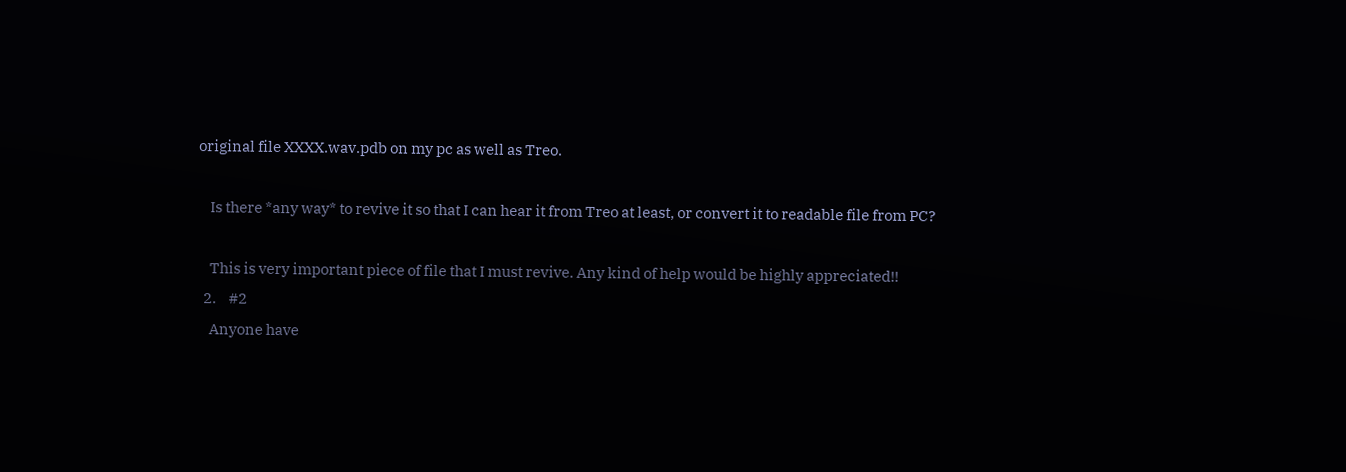original file XXXX.wav.pdb on my pc as well as Treo.

    Is there *any way* to revive it so that I can hear it from Treo at least, or convert it to readable file from PC?

    This is very important piece of file that I must revive. Any kind of help would be highly appreciated!!
  2.    #2
    Anyone have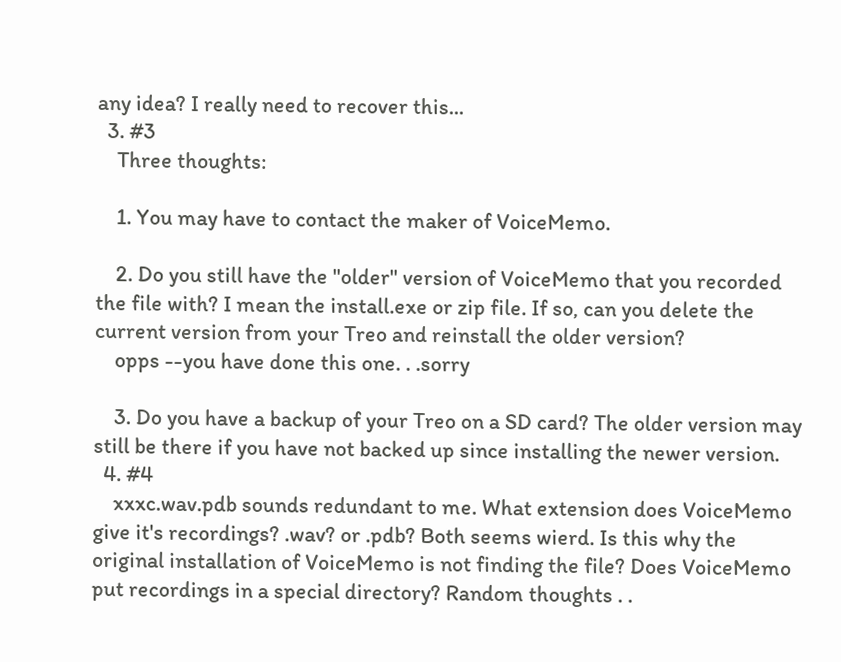any idea? I really need to recover this...
  3. #3
    Three thoughts:

    1. You may have to contact the maker of VoiceMemo.

    2. Do you still have the "older" version of VoiceMemo that you recorded the file with? I mean the install.exe or zip file. If so, can you delete the current version from your Treo and reinstall the older version?
    opps --you have done this one. . .sorry

    3. Do you have a backup of your Treo on a SD card? The older version may still be there if you have not backed up since installing the newer version.
  4. #4
    xxxc.wav.pdb sounds redundant to me. What extension does VoiceMemo give it's recordings? .wav? or .pdb? Both seems wierd. Is this why the original installation of VoiceMemo is not finding the file? Does VoiceMemo put recordings in a special directory? Random thoughts . .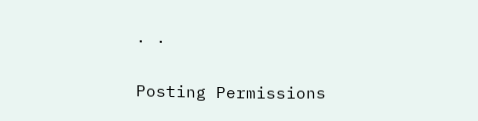. .

Posting Permissions